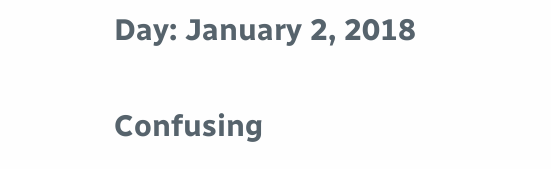Day: January 2, 2018

Confusing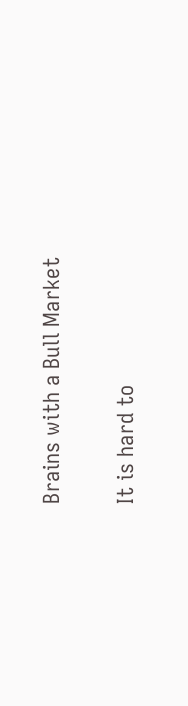Brains with a Bull Market

It is hard to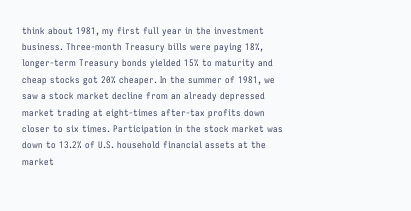think about 1981, my first full year in the investment business. Three-month Treasury bills were paying 18%, longer-term Treasury bonds yielded 15% to maturity and cheap stocks got 20% cheaper. In the summer of 1981, we saw a stock market decline from an already depressed market trading at eight-times after-tax profits down closer to six times. Participation in the stock market was down to 13.2% of U.S. household financial assets at the market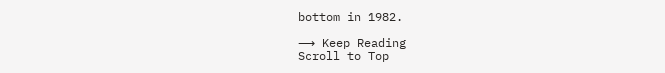bottom in 1982.

⟶ Keep Reading
Scroll to Top